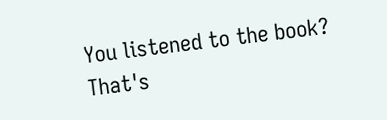You listened to the book? That's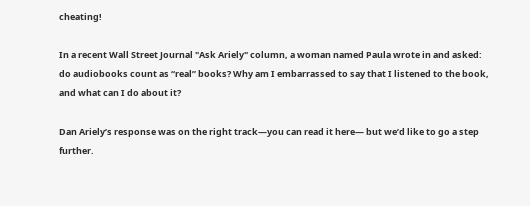cheating!

In a recent Wall Street Journal "Ask Ariely" column, a woman named Paula wrote in and asked: do audiobooks count as “real” books? Why am I embarrassed to say that I listened to the book, and what can I do about it?

Dan Ariely’s response was on the right track—you can read it here— but we’d like to go a step further.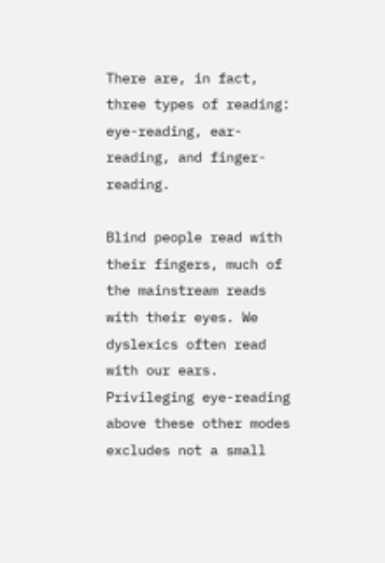There are, in fact, three types of reading: eye-reading, ear-reading, and finger-reading.

Blind people read with their fingers, much of the mainstream reads with their eyes. We dyslexics often read with our ears. Privileging eye-reading above these other modes excludes not a small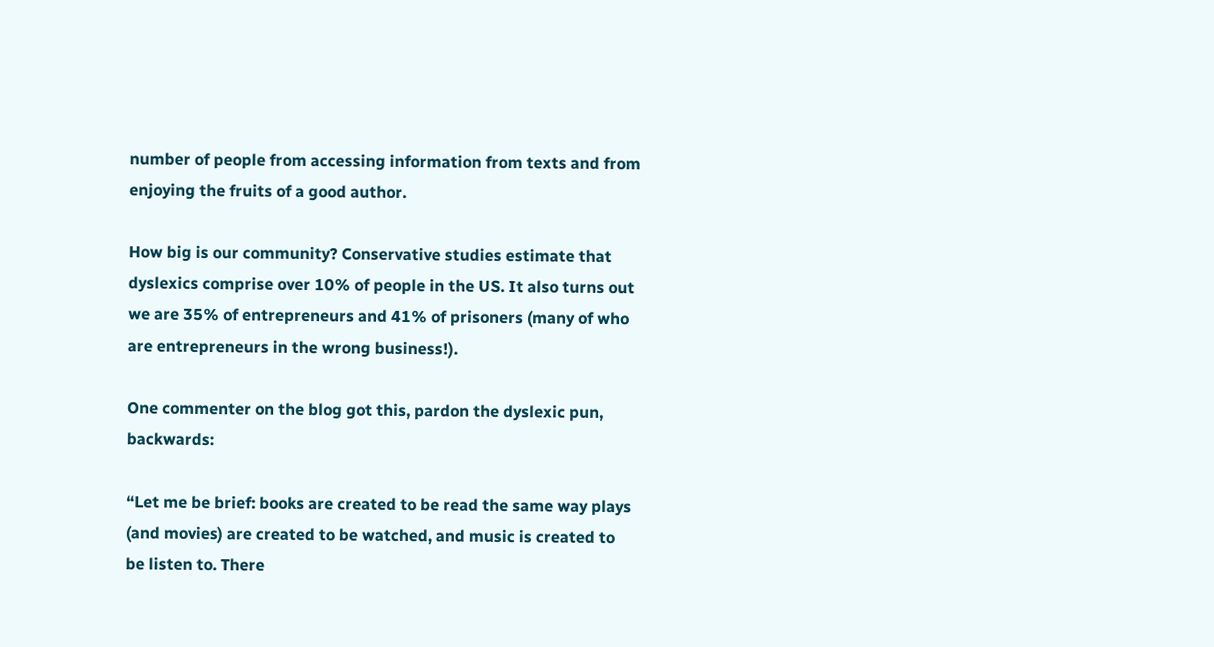number of people from accessing information from texts and from enjoying the fruits of a good author.

How big is our community? Conservative studies estimate that dyslexics comprise over 10% of people in the US. It also turns out we are 35% of entrepreneurs and 41% of prisoners (many of who are entrepreneurs in the wrong business!).

One commenter on the blog got this, pardon the dyslexic pun, backwards:

“Let me be brief: books are created to be read the same way plays (and movies) are created to be watched, and music is created to be listen to. There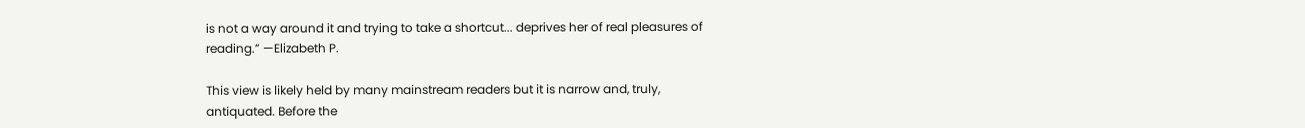is not a way around it and trying to take a shortcut... deprives her of real pleasures of reading.” —Elizabeth P.

This view is likely held by many mainstream readers but it is narrow and, truly, antiquated. Before the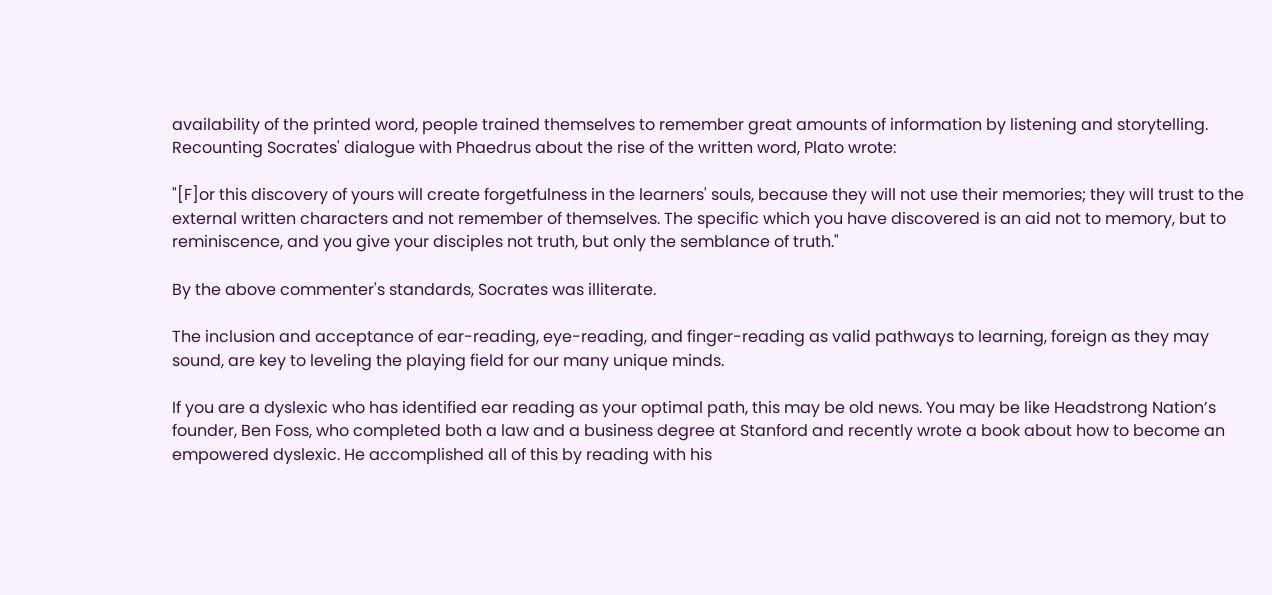availability of the printed word, people trained themselves to remember great amounts of information by listening and storytelling. Recounting Socrates' dialogue with Phaedrus about the rise of the written word, Plato wrote:

"[F]or this discovery of yours will create forgetfulness in the learners' souls, because they will not use their memories; they will trust to the external written characters and not remember of themselves. The specific which you have discovered is an aid not to memory, but to reminiscence, and you give your disciples not truth, but only the semblance of truth."

By the above commenter's standards, Socrates was illiterate.

The inclusion and acceptance of ear-reading, eye-reading, and finger-reading as valid pathways to learning, foreign as they may sound, are key to leveling the playing field for our many unique minds.

If you are a dyslexic who has identified ear reading as your optimal path, this may be old news. You may be like Headstrong Nation’s founder, Ben Foss, who completed both a law and a business degree at Stanford and recently wrote a book about how to become an empowered dyslexic. He accomplished all of this by reading with his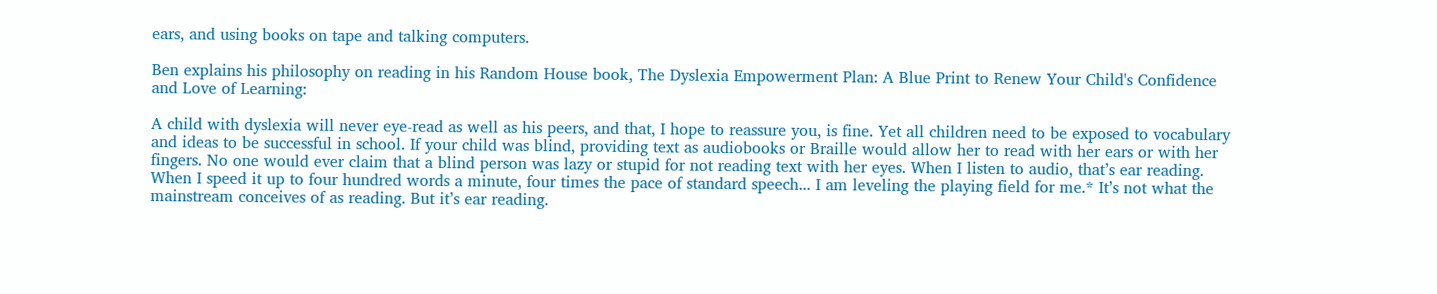ears, and using books on tape and talking computers.

Ben explains his philosophy on reading in his Random House book, The Dyslexia Empowerment Plan: A Blue Print to Renew Your Child's Confidence and Love of Learning:

A child with dyslexia will never eye-read as well as his peers, and that, I hope to reassure you, is fine. Yet all children need to be exposed to vocabulary and ideas to be successful in school. If your child was blind, providing text as audiobooks or Braille would allow her to read with her ears or with her fingers. No one would ever claim that a blind person was lazy or stupid for not reading text with her eyes. When I listen to audio, that’s ear reading. When I speed it up to four hundred words a minute, four times the pace of standard speech... I am leveling the playing field for me.* It’s not what the mainstream conceives of as reading. But it’s ear reading.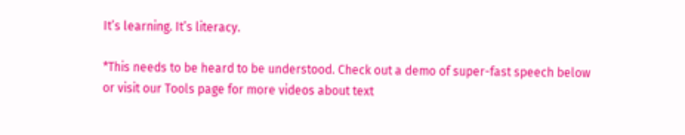It’s learning. It’s literacy.

*This needs to be heard to be understood. Check out a demo of super-fast speech below or visit our Tools page for more videos about text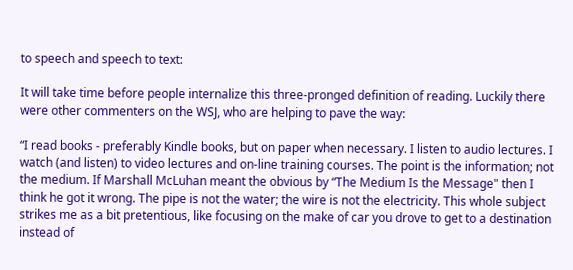to speech and speech to text:

It will take time before people internalize this three-pronged definition of reading. Luckily there were other commenters on the WSJ, who are helping to pave the way:

“I read books - preferably Kindle books, but on paper when necessary. I listen to audio lectures. I watch (and listen) to video lectures and on-line training courses. The point is the information; not the medium. If Marshall McLuhan meant the obvious by “The Medium Is the Message" then I think he got it wrong. The pipe is not the water; the wire is not the electricity. This whole subject strikes me as a bit pretentious, like focusing on the make of car you drove to get to a destination instead of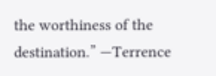the worthiness of the destination.” —Terrence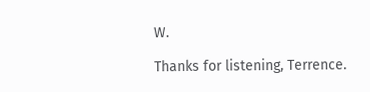W.

Thanks for listening, Terrence.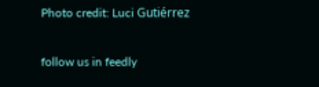Photo credit: Luci Gutiérrez

follow us in feedly